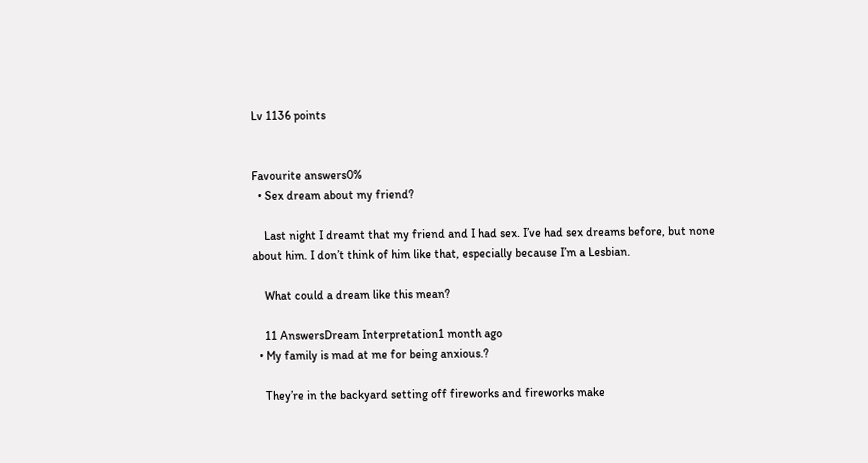Lv 1136 points


Favourite answers0%
  • Sex dream about my friend?

    Last night I dreamt that my friend and I had sex. I’ve had sex dreams before, but none about him. I don’t think of him like that, especially because I’m a Lesbian.

    What could a dream like this mean?

    11 AnswersDream Interpretation1 month ago
  • My family is mad at me for being anxious.?

    They’re in the backyard setting off fireworks and fireworks make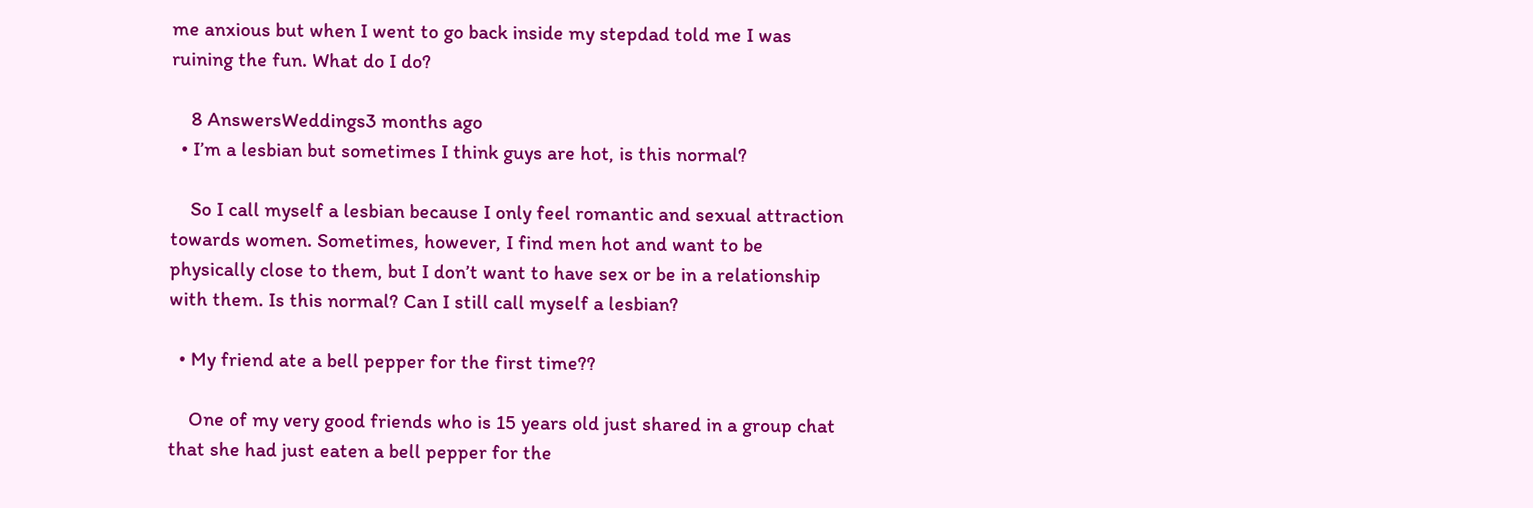me anxious but when I went to go back inside my stepdad told me I was ruining the fun. What do I do?

    8 AnswersWeddings3 months ago
  • I’m a lesbian but sometimes I think guys are hot, is this normal?

    So I call myself a lesbian because I only feel romantic and sexual attraction towards women. Sometimes, however, I find men hot and want to be physically close to them, but I don’t want to have sex or be in a relationship with them. Is this normal? Can I still call myself a lesbian?

  • My friend ate a bell pepper for the first time??

    One of my very good friends who is 15 years old just shared in a group chat that she had just eaten a bell pepper for the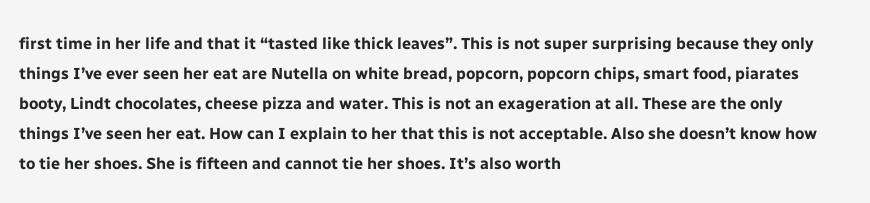first time in her life and that it “tasted like thick leaves”. This is not super surprising because they only things I’ve ever seen her eat are Nutella on white bread, popcorn, popcorn chips, smart food, piarates booty, Lindt chocolates, cheese pizza and water. This is not an exageration at all. These are the only things I’ve seen her eat. How can I explain to her that this is not acceptable. Also she doesn’t know how to tie her shoes. She is fifteen and cannot tie her shoes. It’s also worth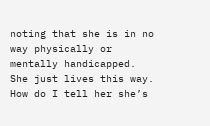noting that she is in no way physically or mentally handicapped. She just lives this way. How do I tell her she’s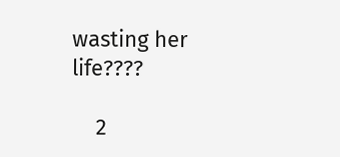wasting her life????

    2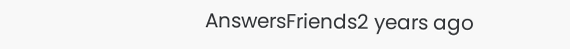AnswersFriends2 years ago